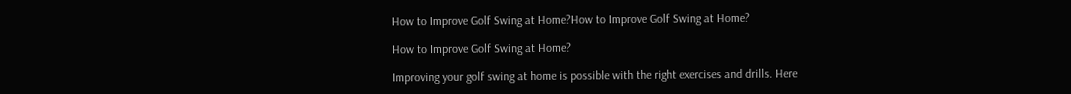How to Improve Golf Swing at Home?How to Improve Golf Swing at Home?

How to Improve Golf Swing at Home?

Improving your golf swing at home is possible with the right exercises and drills. Here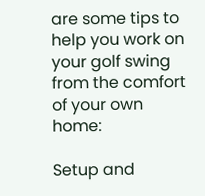are some tips to help you work on your golf swing from the comfort of your own home:

Setup and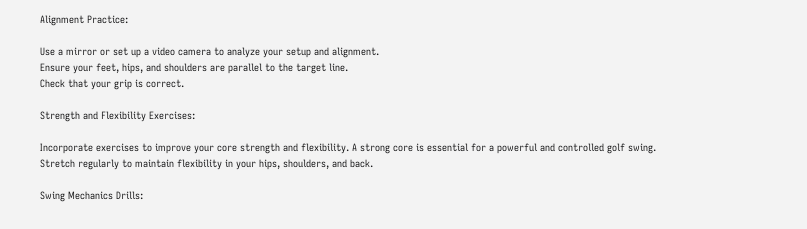Alignment Practice:

Use a mirror or set up a video camera to analyze your setup and alignment.
Ensure your feet, hips, and shoulders are parallel to the target line.
Check that your grip is correct.

Strength and Flexibility Exercises:

Incorporate exercises to improve your core strength and flexibility. A strong core is essential for a powerful and controlled golf swing.
Stretch regularly to maintain flexibility in your hips, shoulders, and back.

Swing Mechanics Drills: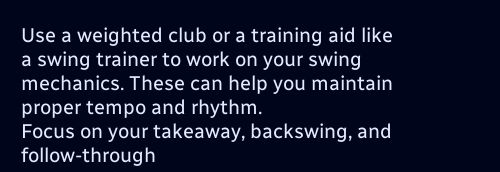Use a weighted club or a training aid like a swing trainer to work on your swing mechanics. These can help you maintain proper tempo and rhythm.
Focus on your takeaway, backswing, and follow-through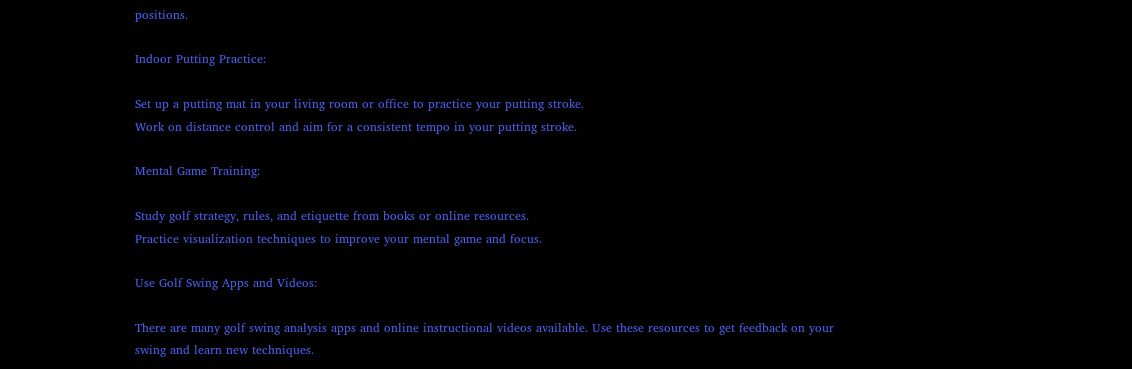positions.

Indoor Putting Practice:

Set up a putting mat in your living room or office to practice your putting stroke.
Work on distance control and aim for a consistent tempo in your putting stroke.

Mental Game Training:

Study golf strategy, rules, and etiquette from books or online resources.
Practice visualization techniques to improve your mental game and focus.

Use Golf Swing Apps and Videos:

There are many golf swing analysis apps and online instructional videos available. Use these resources to get feedback on your swing and learn new techniques.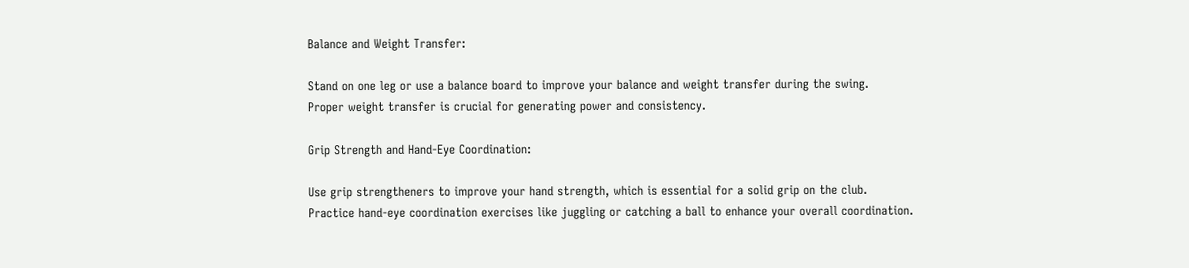Balance and Weight Transfer:

Stand on one leg or use a balance board to improve your balance and weight transfer during the swing.
Proper weight transfer is crucial for generating power and consistency.

Grip Strength and Hand-Eye Coordination:

Use grip strengtheners to improve your hand strength, which is essential for a solid grip on the club.
Practice hand-eye coordination exercises like juggling or catching a ball to enhance your overall coordination.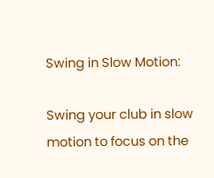Swing in Slow Motion:

Swing your club in slow motion to focus on the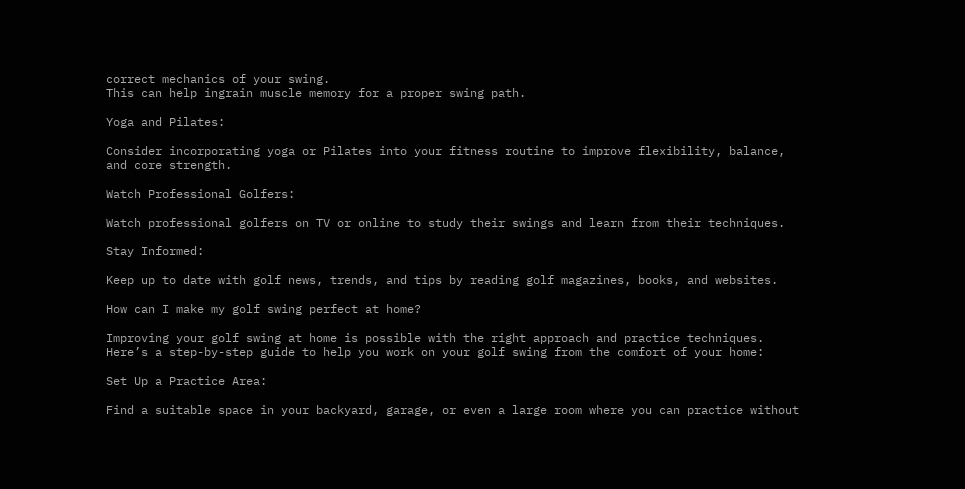correct mechanics of your swing.
This can help ingrain muscle memory for a proper swing path.

Yoga and Pilates:

Consider incorporating yoga or Pilates into your fitness routine to improve flexibility, balance, and core strength.

Watch Professional Golfers:

Watch professional golfers on TV or online to study their swings and learn from their techniques.

Stay Informed:

Keep up to date with golf news, trends, and tips by reading golf magazines, books, and websites.

How can I make my golf swing perfect at home?

Improving your golf swing at home is possible with the right approach and practice techniques. Here’s a step-by-step guide to help you work on your golf swing from the comfort of your home:

Set Up a Practice Area:

Find a suitable space in your backyard, garage, or even a large room where you can practice without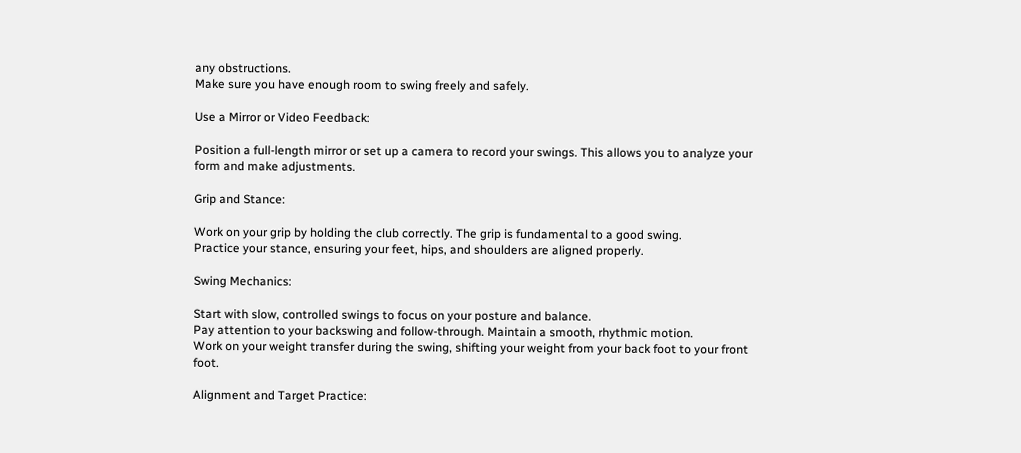any obstructions.
Make sure you have enough room to swing freely and safely.

Use a Mirror or Video Feedback:

Position a full-length mirror or set up a camera to record your swings. This allows you to analyze your form and make adjustments.

Grip and Stance:

Work on your grip by holding the club correctly. The grip is fundamental to a good swing.
Practice your stance, ensuring your feet, hips, and shoulders are aligned properly.

Swing Mechanics:

Start with slow, controlled swings to focus on your posture and balance.
Pay attention to your backswing and follow-through. Maintain a smooth, rhythmic motion.
Work on your weight transfer during the swing, shifting your weight from your back foot to your front foot.

Alignment and Target Practice: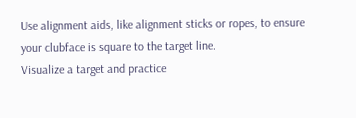Use alignment aids, like alignment sticks or ropes, to ensure your clubface is square to the target line.
Visualize a target and practice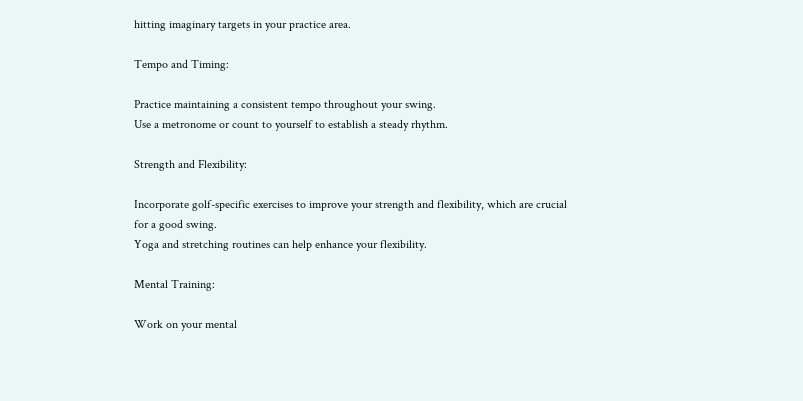hitting imaginary targets in your practice area.

Tempo and Timing:

Practice maintaining a consistent tempo throughout your swing.
Use a metronome or count to yourself to establish a steady rhythm.

Strength and Flexibility:

Incorporate golf-specific exercises to improve your strength and flexibility, which are crucial for a good swing.
Yoga and stretching routines can help enhance your flexibility.

Mental Training:

Work on your mental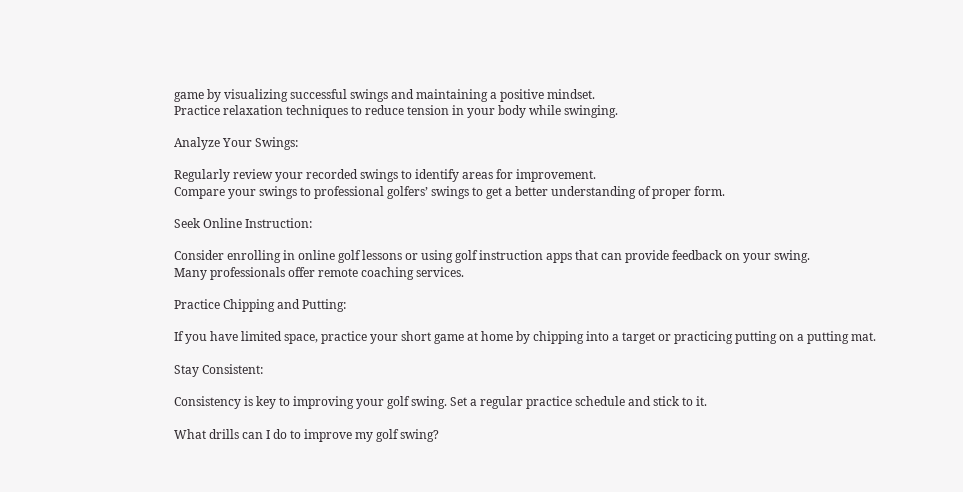game by visualizing successful swings and maintaining a positive mindset.
Practice relaxation techniques to reduce tension in your body while swinging.

Analyze Your Swings:

Regularly review your recorded swings to identify areas for improvement.
Compare your swings to professional golfers’ swings to get a better understanding of proper form.

Seek Online Instruction:

Consider enrolling in online golf lessons or using golf instruction apps that can provide feedback on your swing.
Many professionals offer remote coaching services.

Practice Chipping and Putting:

If you have limited space, practice your short game at home by chipping into a target or practicing putting on a putting mat.

Stay Consistent:

Consistency is key to improving your golf swing. Set a regular practice schedule and stick to it.

What drills can I do to improve my golf swing?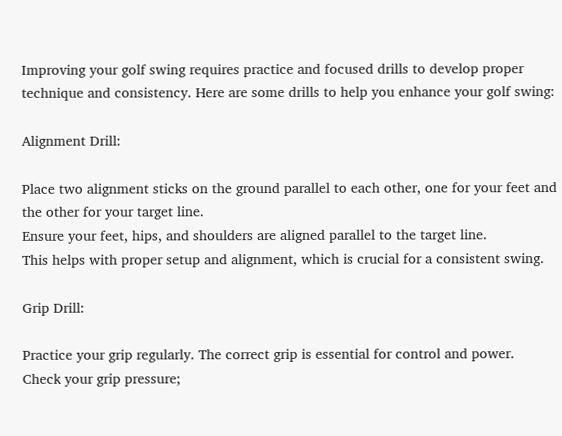Improving your golf swing requires practice and focused drills to develop proper technique and consistency. Here are some drills to help you enhance your golf swing:

Alignment Drill:

Place two alignment sticks on the ground parallel to each other, one for your feet and the other for your target line.
Ensure your feet, hips, and shoulders are aligned parallel to the target line.
This helps with proper setup and alignment, which is crucial for a consistent swing.

Grip Drill:

Practice your grip regularly. The correct grip is essential for control and power.
Check your grip pressure;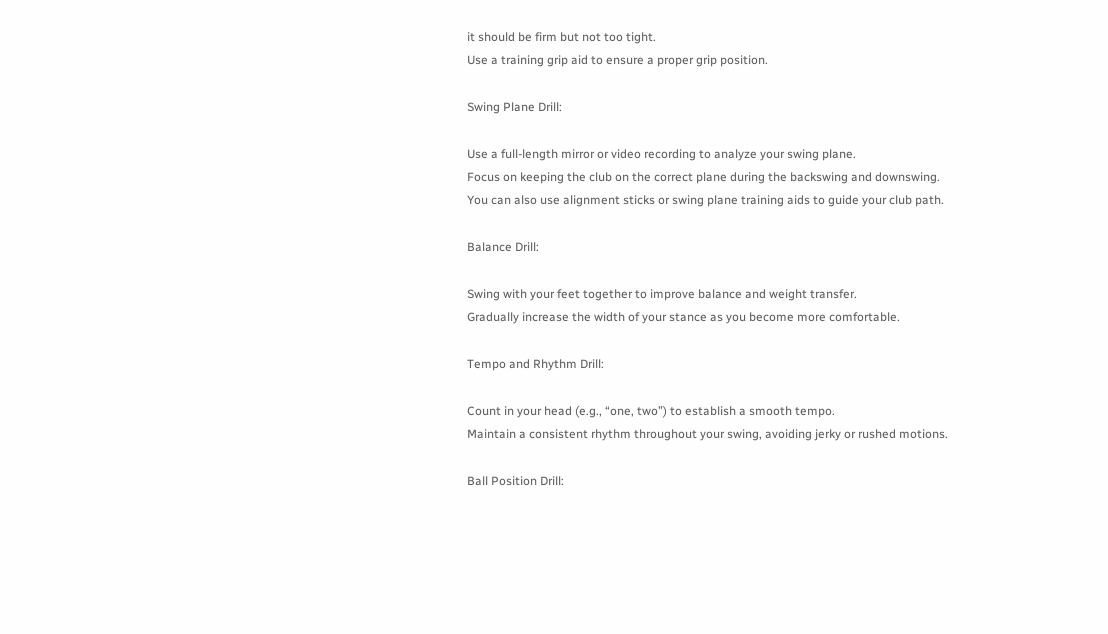it should be firm but not too tight.
Use a training grip aid to ensure a proper grip position.

Swing Plane Drill:

Use a full-length mirror or video recording to analyze your swing plane.
Focus on keeping the club on the correct plane during the backswing and downswing.
You can also use alignment sticks or swing plane training aids to guide your club path.

Balance Drill:

Swing with your feet together to improve balance and weight transfer.
Gradually increase the width of your stance as you become more comfortable.

Tempo and Rhythm Drill:

Count in your head (e.g., “one, two”) to establish a smooth tempo.
Maintain a consistent rhythm throughout your swing, avoiding jerky or rushed motions.

Ball Position Drill: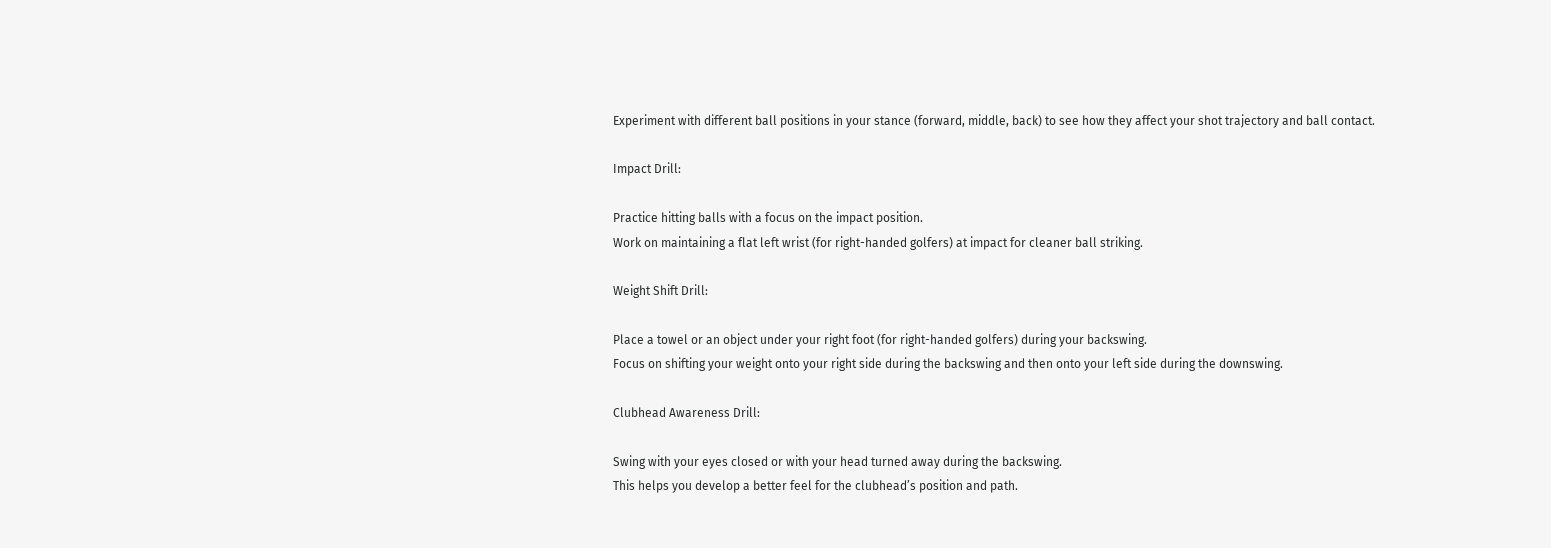Experiment with different ball positions in your stance (forward, middle, back) to see how they affect your shot trajectory and ball contact.

Impact Drill:

Practice hitting balls with a focus on the impact position.
Work on maintaining a flat left wrist (for right-handed golfers) at impact for cleaner ball striking.

Weight Shift Drill:

Place a towel or an object under your right foot (for right-handed golfers) during your backswing.
Focus on shifting your weight onto your right side during the backswing and then onto your left side during the downswing.

Clubhead Awareness Drill:

Swing with your eyes closed or with your head turned away during the backswing.
This helps you develop a better feel for the clubhead’s position and path.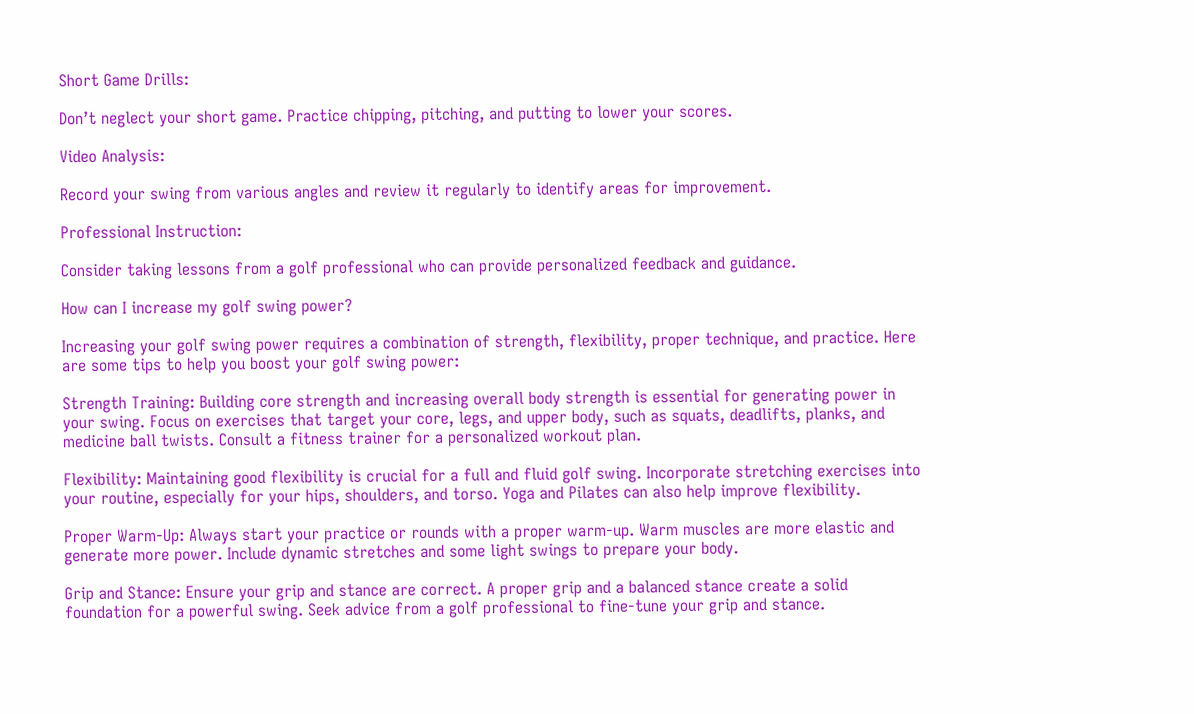Short Game Drills:

Don’t neglect your short game. Practice chipping, pitching, and putting to lower your scores.

Video Analysis:

Record your swing from various angles and review it regularly to identify areas for improvement.

Professional Instruction:

Consider taking lessons from a golf professional who can provide personalized feedback and guidance.

How can I increase my golf swing power?

Increasing your golf swing power requires a combination of strength, flexibility, proper technique, and practice. Here are some tips to help you boost your golf swing power:

Strength Training: Building core strength and increasing overall body strength is essential for generating power in your swing. Focus on exercises that target your core, legs, and upper body, such as squats, deadlifts, planks, and medicine ball twists. Consult a fitness trainer for a personalized workout plan.

Flexibility: Maintaining good flexibility is crucial for a full and fluid golf swing. Incorporate stretching exercises into your routine, especially for your hips, shoulders, and torso. Yoga and Pilates can also help improve flexibility.

Proper Warm-Up: Always start your practice or rounds with a proper warm-up. Warm muscles are more elastic and generate more power. Include dynamic stretches and some light swings to prepare your body.

Grip and Stance: Ensure your grip and stance are correct. A proper grip and a balanced stance create a solid foundation for a powerful swing. Seek advice from a golf professional to fine-tune your grip and stance.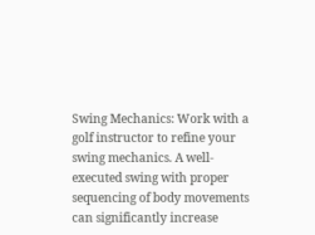Swing Mechanics: Work with a golf instructor to refine your swing mechanics. A well-executed swing with proper sequencing of body movements can significantly increase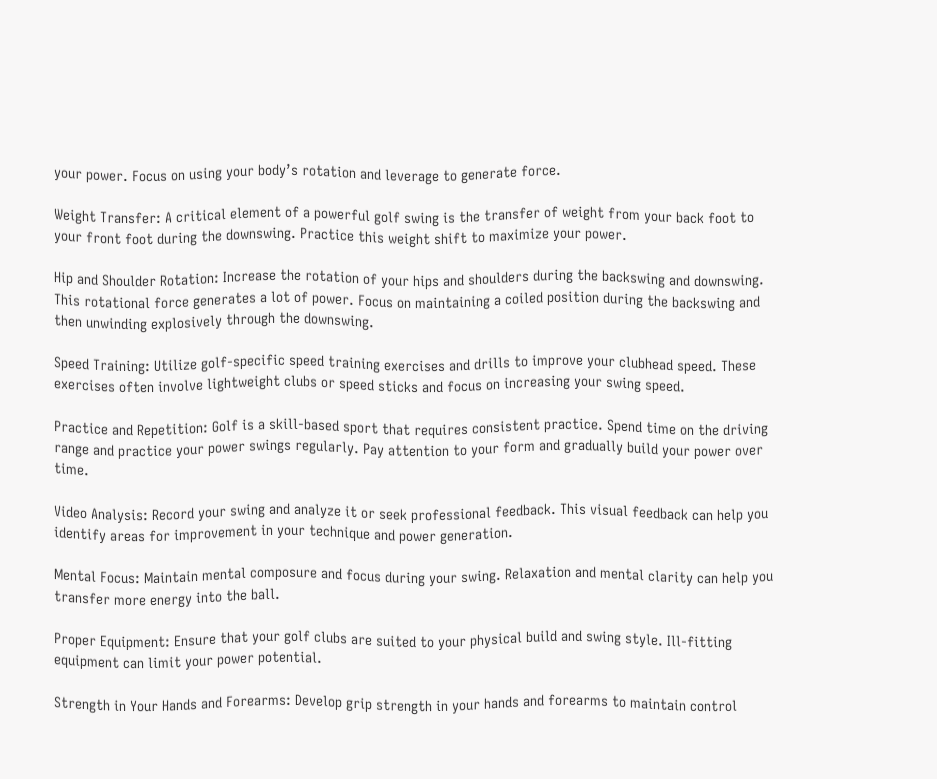your power. Focus on using your body’s rotation and leverage to generate force.

Weight Transfer: A critical element of a powerful golf swing is the transfer of weight from your back foot to your front foot during the downswing. Practice this weight shift to maximize your power.

Hip and Shoulder Rotation: Increase the rotation of your hips and shoulders during the backswing and downswing. This rotational force generates a lot of power. Focus on maintaining a coiled position during the backswing and then unwinding explosively through the downswing.

Speed Training: Utilize golf-specific speed training exercises and drills to improve your clubhead speed. These exercises often involve lightweight clubs or speed sticks and focus on increasing your swing speed.

Practice and Repetition: Golf is a skill-based sport that requires consistent practice. Spend time on the driving range and practice your power swings regularly. Pay attention to your form and gradually build your power over time.

Video Analysis: Record your swing and analyze it or seek professional feedback. This visual feedback can help you identify areas for improvement in your technique and power generation.

Mental Focus: Maintain mental composure and focus during your swing. Relaxation and mental clarity can help you transfer more energy into the ball.

Proper Equipment: Ensure that your golf clubs are suited to your physical build and swing style. Ill-fitting equipment can limit your power potential.

Strength in Your Hands and Forearms: Develop grip strength in your hands and forearms to maintain control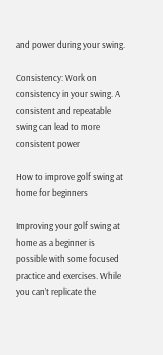and power during your swing.

Consistency: Work on consistency in your swing. A consistent and repeatable swing can lead to more consistent power

How to improve golf swing at home for beginners

Improving your golf swing at home as a beginner is possible with some focused practice and exercises. While you can’t replicate the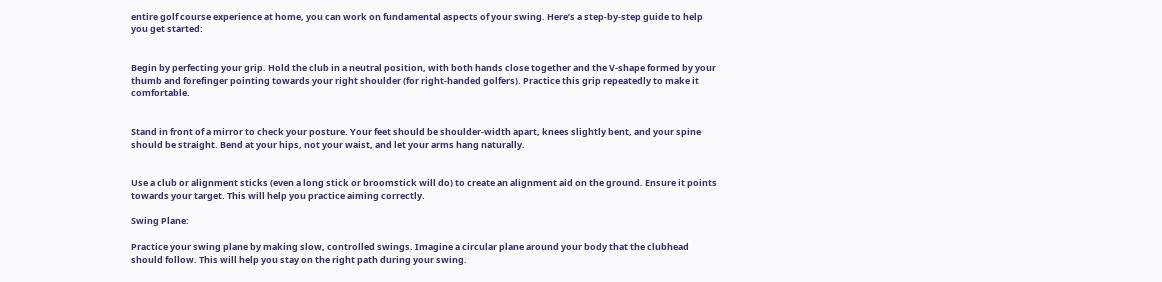entire golf course experience at home, you can work on fundamental aspects of your swing. Here’s a step-by-step guide to help you get started:


Begin by perfecting your grip. Hold the club in a neutral position, with both hands close together and the V-shape formed by your thumb and forefinger pointing towards your right shoulder (for right-handed golfers). Practice this grip repeatedly to make it comfortable.


Stand in front of a mirror to check your posture. Your feet should be shoulder-width apart, knees slightly bent, and your spine should be straight. Bend at your hips, not your waist, and let your arms hang naturally.


Use a club or alignment sticks (even a long stick or broomstick will do) to create an alignment aid on the ground. Ensure it points towards your target. This will help you practice aiming correctly.

Swing Plane:

Practice your swing plane by making slow, controlled swings. Imagine a circular plane around your body that the clubhead should follow. This will help you stay on the right path during your swing.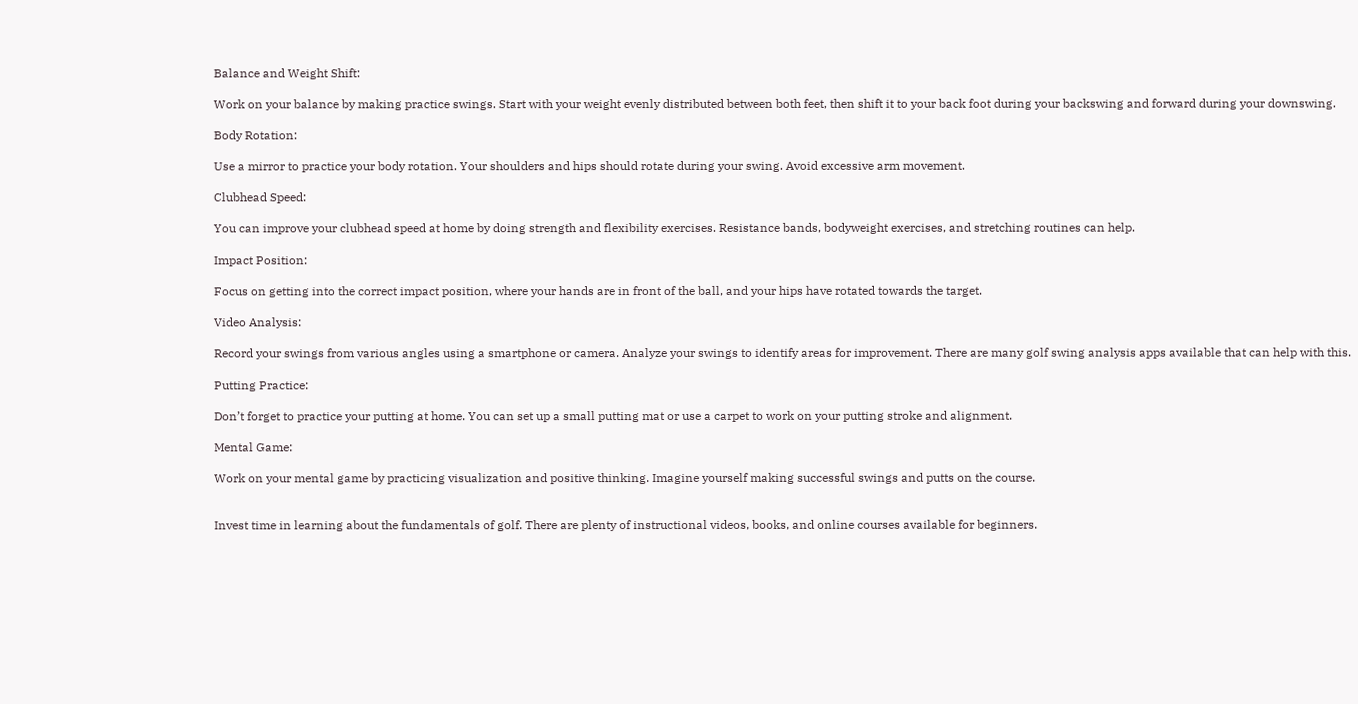Balance and Weight Shift:

Work on your balance by making practice swings. Start with your weight evenly distributed between both feet, then shift it to your back foot during your backswing and forward during your downswing.

Body Rotation:

Use a mirror to practice your body rotation. Your shoulders and hips should rotate during your swing. Avoid excessive arm movement.

Clubhead Speed:

You can improve your clubhead speed at home by doing strength and flexibility exercises. Resistance bands, bodyweight exercises, and stretching routines can help.

Impact Position:

Focus on getting into the correct impact position, where your hands are in front of the ball, and your hips have rotated towards the target.

Video Analysis:

Record your swings from various angles using a smartphone or camera. Analyze your swings to identify areas for improvement. There are many golf swing analysis apps available that can help with this.

Putting Practice:

Don’t forget to practice your putting at home. You can set up a small putting mat or use a carpet to work on your putting stroke and alignment.

Mental Game:

Work on your mental game by practicing visualization and positive thinking. Imagine yourself making successful swings and putts on the course.


Invest time in learning about the fundamentals of golf. There are plenty of instructional videos, books, and online courses available for beginners.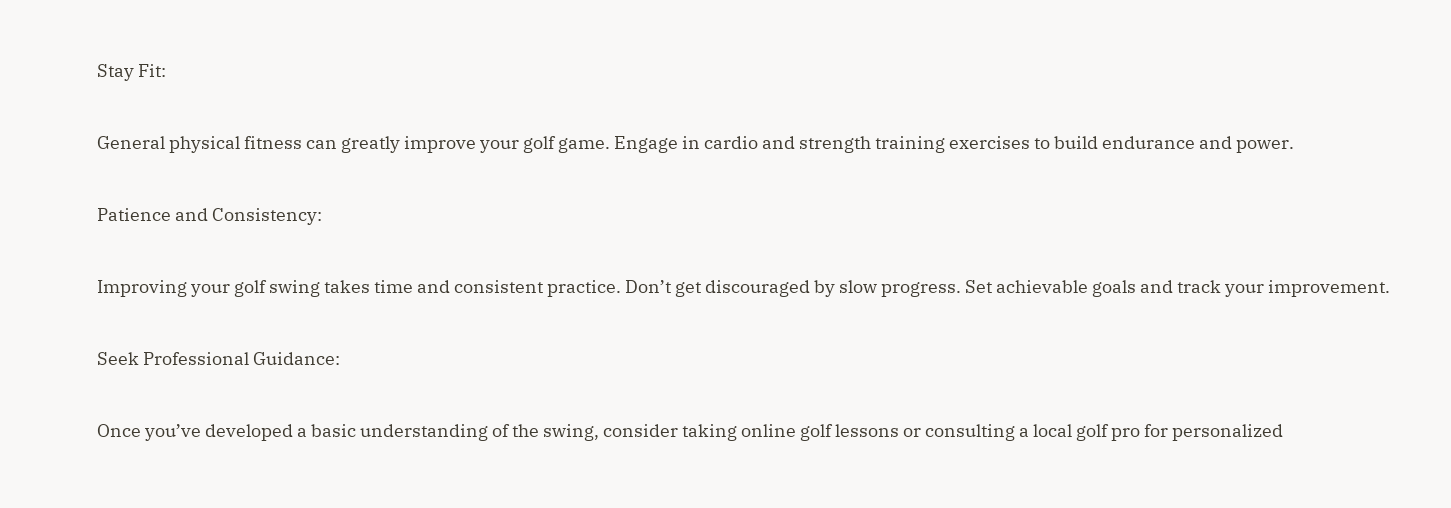Stay Fit:

General physical fitness can greatly improve your golf game. Engage in cardio and strength training exercises to build endurance and power.

Patience and Consistency:

Improving your golf swing takes time and consistent practice. Don’t get discouraged by slow progress. Set achievable goals and track your improvement.

Seek Professional Guidance:

Once you’ve developed a basic understanding of the swing, consider taking online golf lessons or consulting a local golf pro for personalized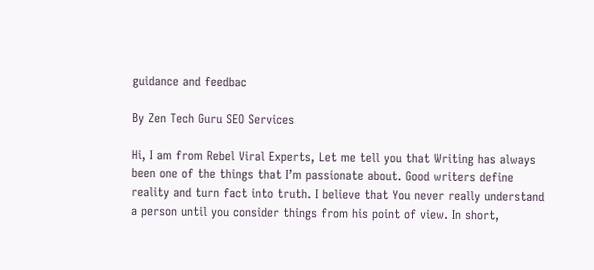guidance and feedbac

By Zen Tech Guru SEO Services

Hi, I am from Rebel Viral Experts, Let me tell you that Writing has always been one of the things that I’m passionate about. Good writers define reality and turn fact into truth. I believe that You never really understand a person until you consider things from his point of view. In short,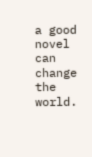a good novel can change the world.